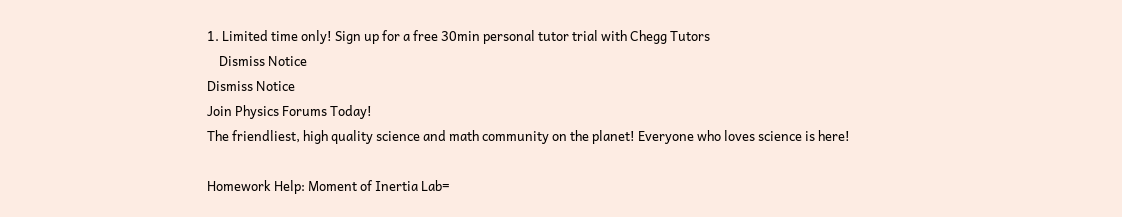1. Limited time only! Sign up for a free 30min personal tutor trial with Chegg Tutors
    Dismiss Notice
Dismiss Notice
Join Physics Forums Today!
The friendliest, high quality science and math community on the planet! Everyone who loves science is here!

Homework Help: Moment of Inertia Lab=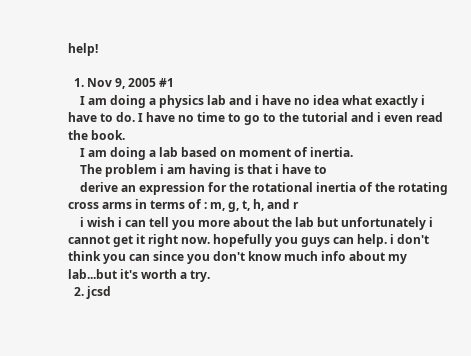help!

  1. Nov 9, 2005 #1
    I am doing a physics lab and i have no idea what exactly i have to do. I have no time to go to the tutorial and i even read the book.
    I am doing a lab based on moment of inertia.
    The problem i am having is that i have to
    derive an expression for the rotational inertia of the rotating cross arms in terms of : m, g, t, h, and r
    i wish i can tell you more about the lab but unfortunately i cannot get it right now. hopefully you guys can help. i don't think you can since you don't know much info about my lab...but it's worth a try.
  2. jcsd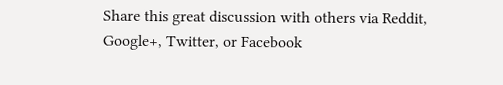Share this great discussion with others via Reddit, Google+, Twitter, or Facebook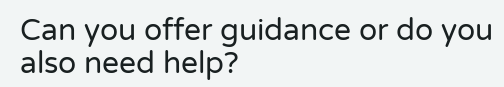Can you offer guidance or do you also need help?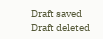Draft saved Draft deleted